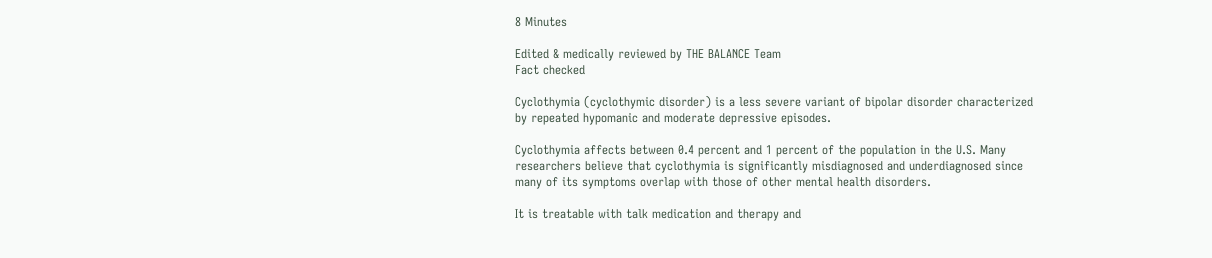8 Minutes

Edited & medically reviewed by THE BALANCE Team
Fact checked

Cyclothymia (cyclothymic disorder) is a less severe variant of bipolar disorder characterized by repeated hypomanic and moderate depressive episodes.

Cyclothymia affects between 0.4 percent and 1 percent of the population in the U.S. Many researchers believe that cyclothymia is significantly misdiagnosed and underdiagnosed since many of its symptoms overlap with those of other mental health disorders.

It is treatable with talk medication and therapy and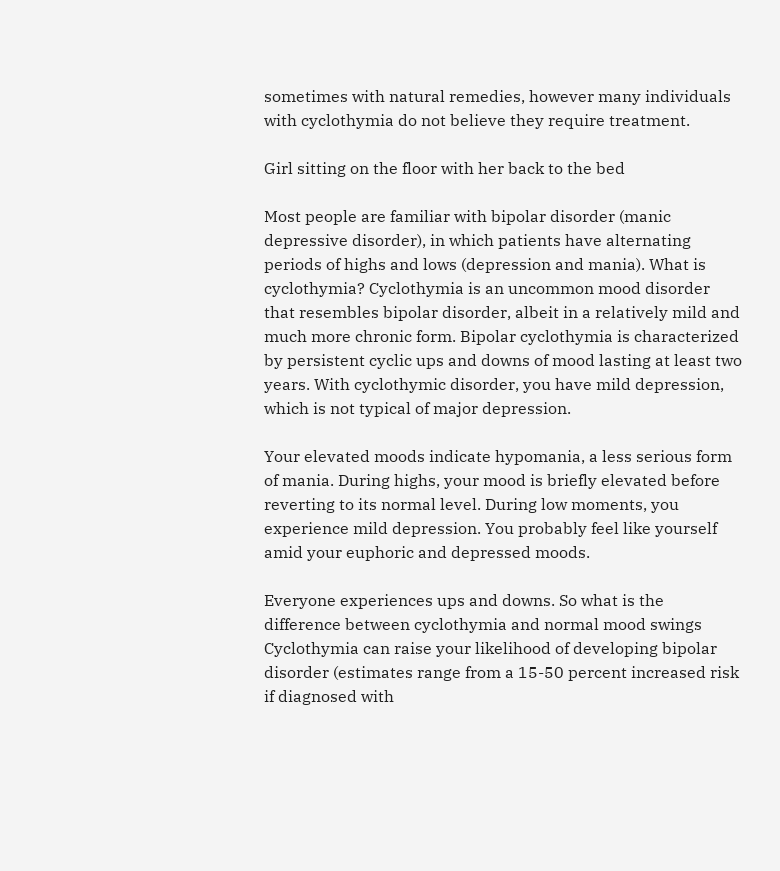sometimes with natural remedies, however many individuals with cyclothymia do not believe they require treatment.

Girl sitting on the floor with her back to the bed

Most people are familiar with bipolar disorder (manic depressive disorder), in which patients have alternating periods of highs and lows (depression and mania). What is cyclothymia? Cyclothymia is an uncommon mood disorder that resembles bipolar disorder, albeit in a relatively mild and much more chronic form. Bipolar cyclothymia is characterized by persistent cyclic ups and downs of mood lasting at least two years. With cyclothymic disorder, you have mild depression, which is not typical of major depression.

Your elevated moods indicate hypomania, a less serious form of mania. During highs, your mood is briefly elevated before reverting to its normal level. During low moments, you experience mild depression. You probably feel like yourself amid your euphoric and depressed moods.

Everyone experiences ups and downs. So what is the difference between cyclothymia and normal mood swings Cyclothymia can raise your likelihood of developing bipolar disorder (estimates range from a 15-50 percent increased risk if diagnosed with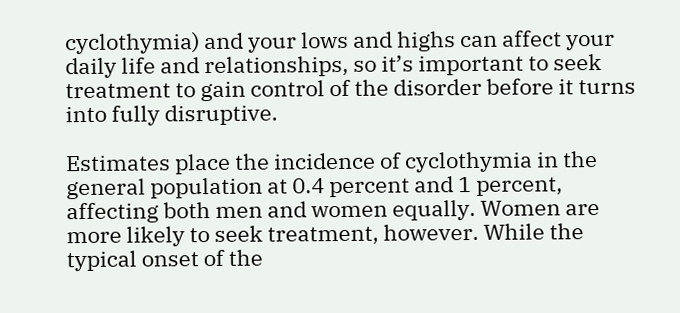cyclothymia) and your lows and highs can affect your daily life and relationships, so it’s important to seek treatment to gain control of the disorder before it turns into fully disruptive.

Estimates place the incidence of cyclothymia in the general population at 0.4 percent and 1 percent, affecting both men and women equally. Women are more likely to seek treatment, however. While the typical onset of the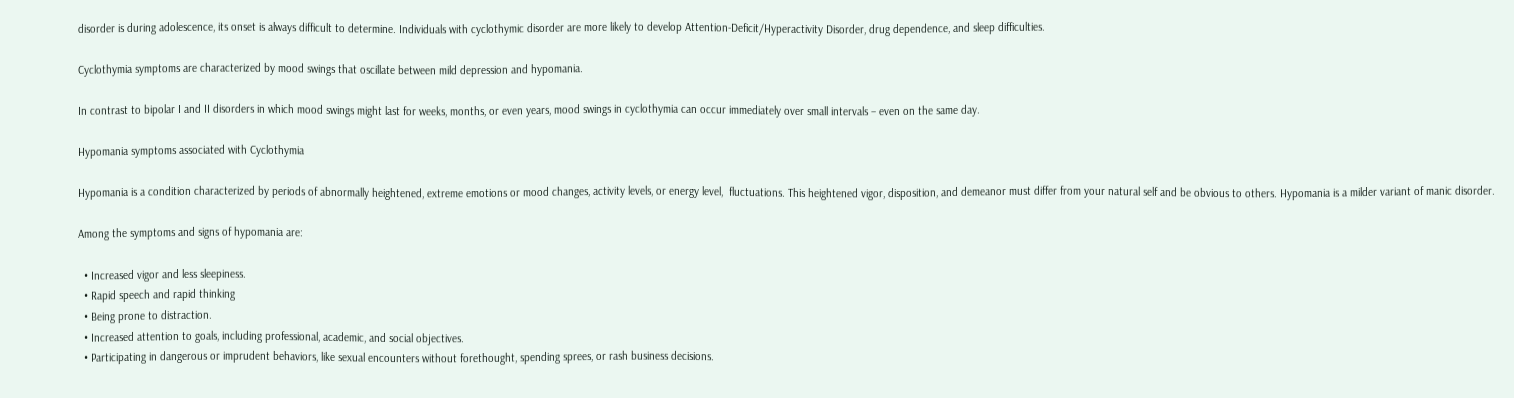disorder is during adolescence, its onset is always difficult to determine. Individuals with cyclothymic disorder are more likely to develop Attention-Deficit/Hyperactivity Disorder, drug dependence, and sleep difficulties.

Cyclothymia symptoms are characterized by mood swings that oscillate between mild depression and hypomania.

In contrast to bipolar I and II disorders in which mood swings might last for weeks, months, or even years, mood swings in cyclothymia can occur immediately over small intervals – even on the same day.

Hypomania symptoms associated with Cyclothymia

Hypomania is a condition characterized by periods of abnormally heightened, extreme emotions or mood changes, activity levels, or energy level,  fluctuations. This heightened vigor, disposition, and demeanor must differ from your natural self and be obvious to others. Hypomania is a milder variant of manic disorder.

Among the symptoms and signs of hypomania are:

  • Increased vigor and less sleepiness.
  • Rapid speech and rapid thinking
  • Being prone to distraction.
  • Increased attention to goals, including professional, academic, and social objectives.
  • Participating in dangerous or imprudent behaviors, like sexual encounters without forethought, spending sprees, or rash business decisions.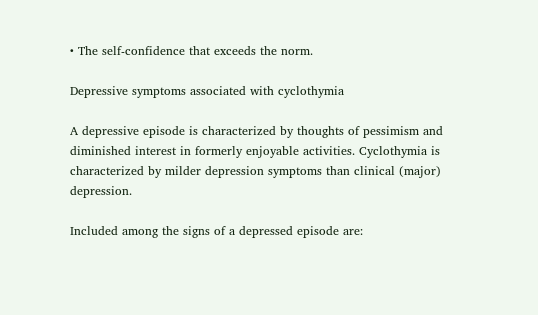• The self-confidence that exceeds the norm.

Depressive symptoms associated with cyclothymia

A depressive episode is characterized by thoughts of pessimism and diminished interest in formerly enjoyable activities. Cyclothymia is characterized by milder depression symptoms than clinical (major) depression.

Included among the signs of a depressed episode are: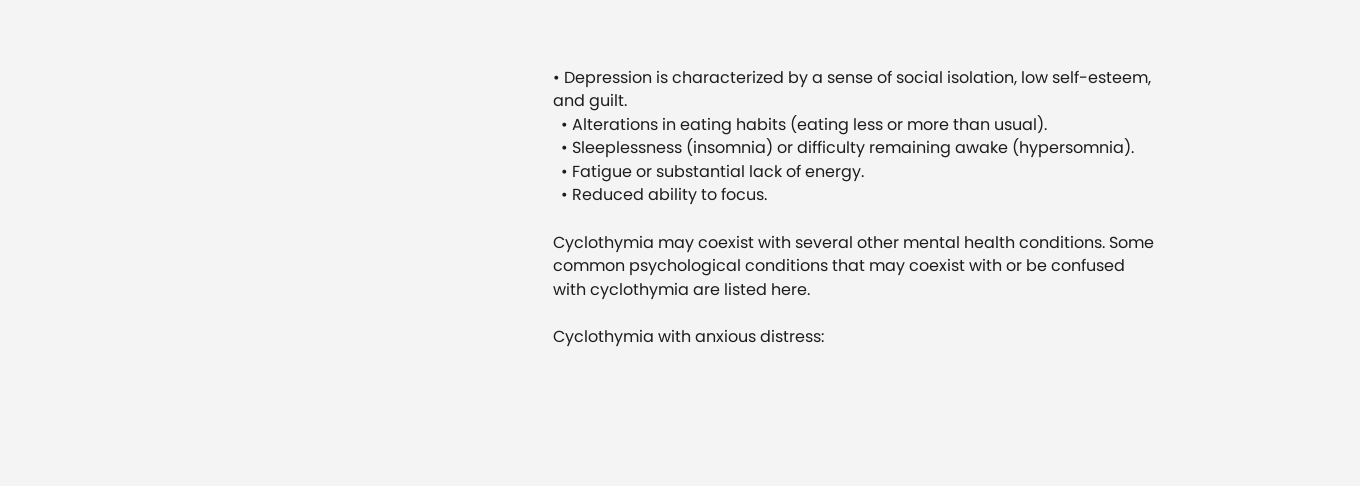• Depression is characterized by a sense of social isolation, low self-esteem, and guilt.
  • Alterations in eating habits (eating less or more than usual).
  • Sleeplessness (insomnia) or difficulty remaining awake (hypersomnia).
  • Fatigue or substantial lack of energy.
  • Reduced ability to focus.

Cyclothymia may coexist with several other mental health conditions. Some common psychological conditions that may coexist with or be confused with cyclothymia are listed here.

Cyclothymia with anxious distress: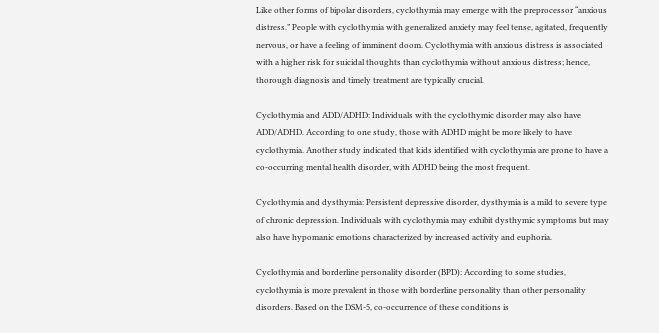Like other forms of bipolar disorders, cyclothymia may emerge with the preprocessor “anxious distress.” People with cyclothymia with generalized anxiety may feel tense, agitated, frequently nervous, or have a feeling of imminent doom. Cyclothymia with anxious distress is associated with a higher risk for suicidal thoughts than cyclothymia without anxious distress; hence, thorough diagnosis and timely treatment are typically crucial.

Cyclothymia and ADD/ADHD: Individuals with the cyclothymic disorder may also have ADD/ADHD. According to one study, those with ADHD might be more likely to have cyclothymia. Another study indicated that kids identified with cyclothymia are prone to have a co-occurring mental health disorder, with ADHD being the most frequent.

Cyclothymia and dysthymia: Persistent depressive disorder, dysthymia is a mild to severe type of chronic depression. Individuals with cyclothymia may exhibit dysthymic symptoms but may also have hypomanic emotions characterized by increased activity and euphoria.

Cyclothymia and borderline personality disorder (BPD): According to some studies, cyclothymia is more prevalent in those with borderline personality than other personality disorders. Based on the DSM-5, co-occurrence of these conditions is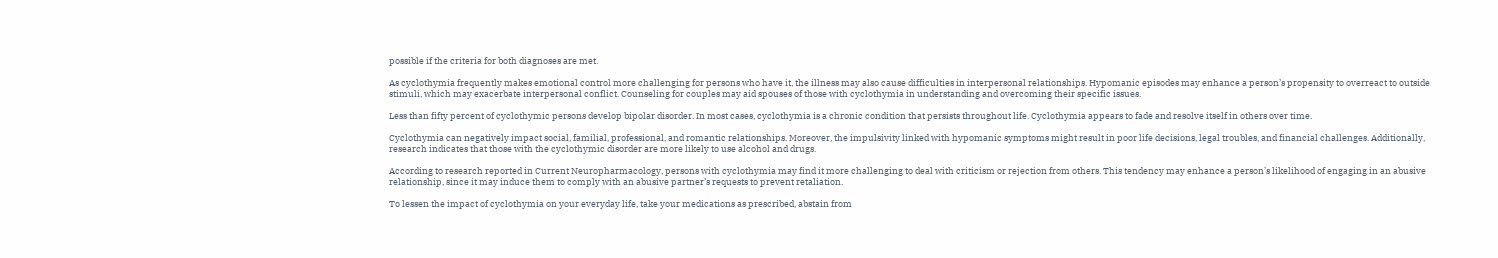possible if the criteria for both diagnoses are met.

As cyclothymia frequently makes emotional control more challenging for persons who have it, the illness may also cause difficulties in interpersonal relationships. Hypomanic episodes may enhance a person’s propensity to overreact to outside stimuli, which may exacerbate interpersonal conflict. Counseling for couples may aid spouses of those with cyclothymia in understanding and overcoming their specific issues.

Less than fifty percent of cyclothymic persons develop bipolar disorder. In most cases, cyclothymia is a chronic condition that persists throughout life. Cyclothymia appears to fade and resolve itself in others over time.

Cyclothymia can negatively impact social, familial, professional, and romantic relationships. Moreover, the impulsivity linked with hypomanic symptoms might result in poor life decisions, legal troubles, and financial challenges. Additionally, research indicates that those with the cyclothymic disorder are more likely to use alcohol and drugs.

According to research reported in Current Neuropharmacology, persons with cyclothymia may find it more challenging to deal with criticism or rejection from others. This tendency may enhance a person’s likelihood of engaging in an abusive relationship, since it may induce them to comply with an abusive partner’s requests to prevent retaliation.

To lessen the impact of cyclothymia on your everyday life, take your medications as prescribed, abstain from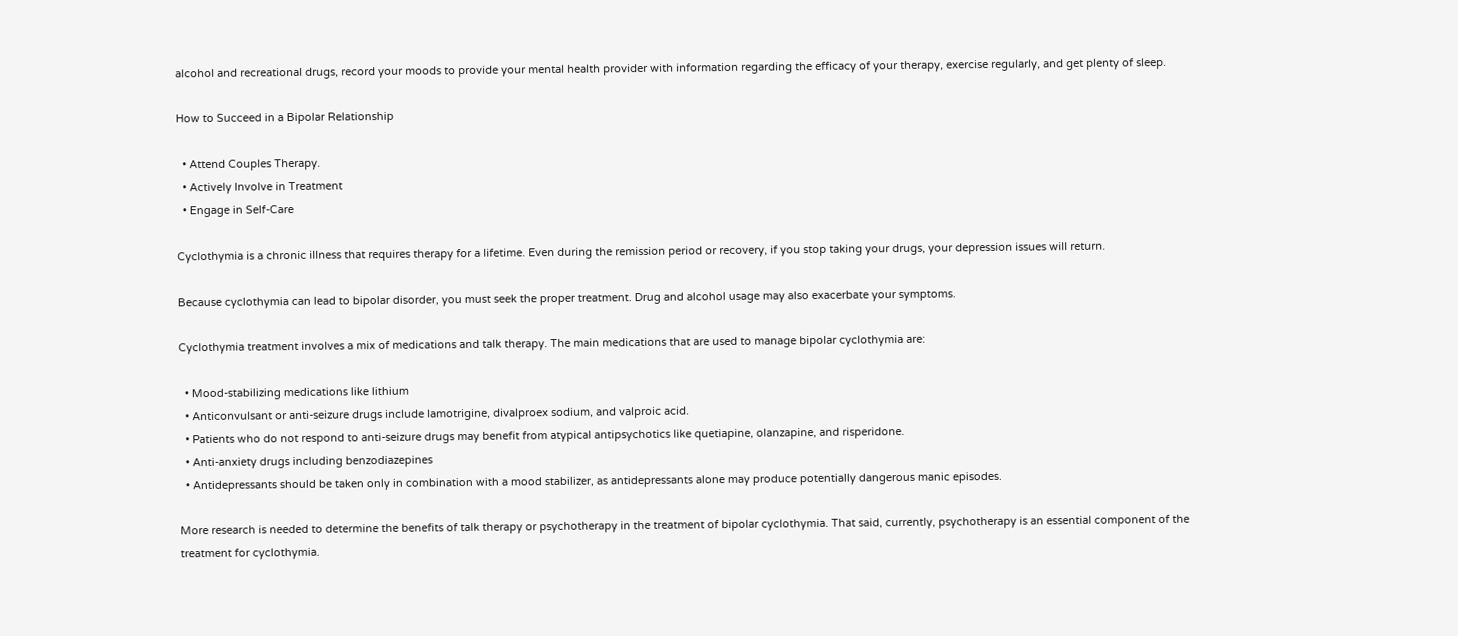alcohol and recreational drugs, record your moods to provide your mental health provider with information regarding the efficacy of your therapy, exercise regularly, and get plenty of sleep.

How to Succeed in a Bipolar Relationship

  • Attend Couples Therapy.
  • Actively Involve in Treatment
  • Engage in Self-Care

Cyclothymia is a chronic illness that requires therapy for a lifetime. Even during the remission period or recovery, if you stop taking your drugs, your depression issues will return.

Because cyclothymia can lead to bipolar disorder, you must seek the proper treatment. Drug and alcohol usage may also exacerbate your symptoms.

Cyclothymia treatment involves a mix of medications and talk therapy. The main medications that are used to manage bipolar cyclothymia are:

  • Mood-stabilizing medications like lithium
  • Anticonvulsant or anti-seizure drugs include lamotrigine, divalproex sodium, and valproic acid.
  • Patients who do not respond to anti-seizure drugs may benefit from atypical antipsychotics like quetiapine, olanzapine, and risperidone.
  • Anti-anxiety drugs including benzodiazepines
  • Antidepressants should be taken only in combination with a mood stabilizer, as antidepressants alone may produce potentially dangerous manic episodes.

More research is needed to determine the benefits of talk therapy or psychotherapy in the treatment of bipolar cyclothymia. That said, currently, psychotherapy is an essential component of the treatment for cyclothymia.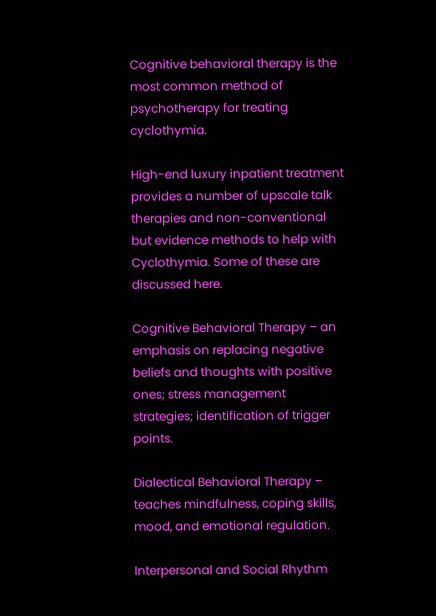Cognitive behavioral therapy is the most common method of psychotherapy for treating cyclothymia.

High-end luxury inpatient treatment provides a number of upscale talk therapies and non-conventional but evidence methods to help with Cyclothymia. Some of these are discussed here.

Cognitive Behavioral Therapy – an emphasis on replacing negative beliefs and thoughts with positive ones; stress management strategies; identification of trigger points.

Dialectical Behavioral Therapy – teaches mindfulness, coping skills, mood, and emotional regulation.

Interpersonal and Social Rhythm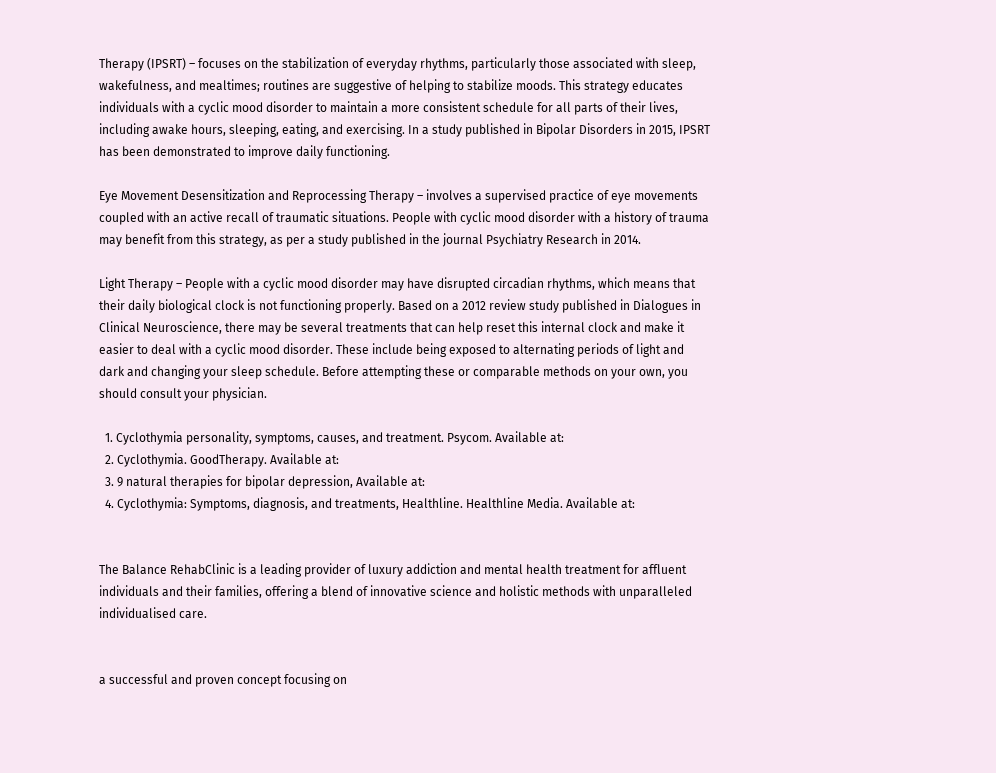Therapy (IPSRT) – focuses on the stabilization of everyday rhythms, particularly those associated with sleep, wakefulness, and mealtimes; routines are suggestive of helping to stabilize moods. This strategy educates individuals with a cyclic mood disorder to maintain a more consistent schedule for all parts of their lives, including awake hours, sleeping, eating, and exercising. In a study published in Bipolar Disorders in 2015, IPSRT has been demonstrated to improve daily functioning.

Eye Movement Desensitization and Reprocessing Therapy – involves a supervised practice of eye movements coupled with an active recall of traumatic situations. People with cyclic mood disorder with a history of trauma may benefit from this strategy, as per a study published in the journal Psychiatry Research in 2014.

Light Therapy – People with a cyclic mood disorder may have disrupted circadian rhythms, which means that their daily biological clock is not functioning properly. Based on a 2012 review study published in Dialogues in Clinical Neuroscience, there may be several treatments that can help reset this internal clock and make it easier to deal with a cyclic mood disorder. These include being exposed to alternating periods of light and dark and changing your sleep schedule. Before attempting these or comparable methods on your own, you should consult your physician.

  1. Cyclothymia personality, symptoms, causes, and treatment. Psycom. Available at:
  2. Cyclothymia. GoodTherapy. Available at:
  3. 9 natural therapies for bipolar depression, Available at:
  4. Cyclothymia: Symptoms, diagnosis, and treatments, Healthline. Healthline Media. Available at:


The Balance RehabClinic is a leading provider of luxury addiction and mental health treatment for affluent individuals and their families, offering a blend of innovative science and holistic methods with unparalleled individualised care.


a successful and proven concept focusing on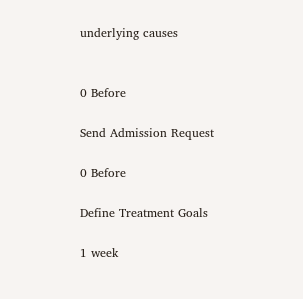underlying causes


0 Before

Send Admission Request

0 Before

Define Treatment Goals

1 week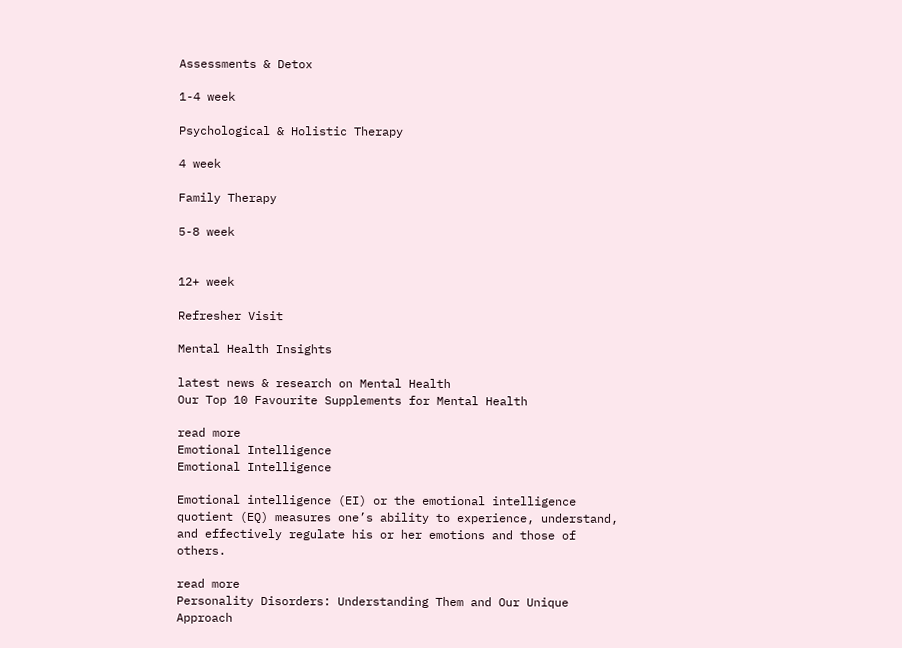Assessments & Detox

1-4 week

Psychological & Holistic Therapy

4 week

Family Therapy

5-8 week


12+ week

Refresher Visit

Mental Health Insights

latest news & research on Mental Health
Our Top 10 Favourite Supplements for Mental Health

read more
Emotional Intelligence
Emotional Intelligence

Emotional intelligence (EI) or the emotional intelligence quotient (EQ) measures one’s ability to experience, understand, and effectively regulate his or her emotions and those of others.

read more
Personality Disorders: Understanding Them and Our Unique Approach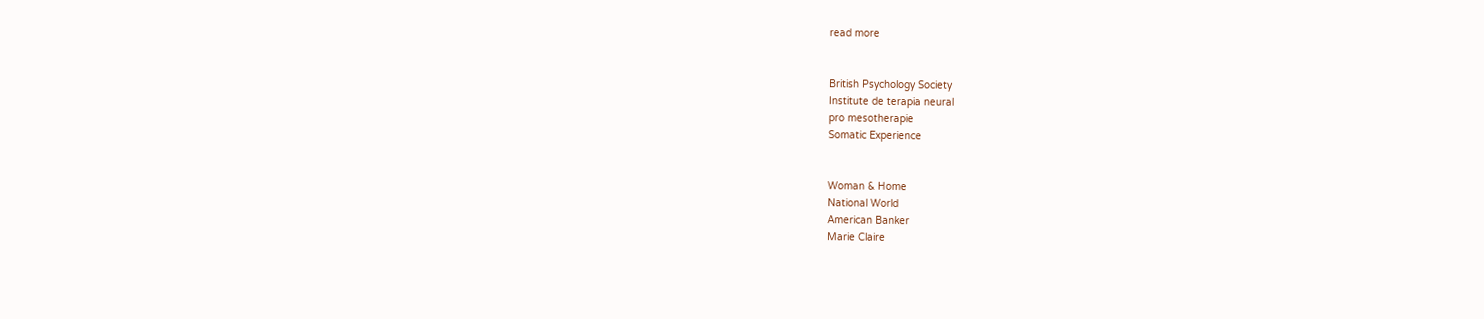read more


British Psychology Society
Institute de terapia neural
pro mesotherapie
Somatic Experience


Woman & Home
National World
American Banker
Marie Claire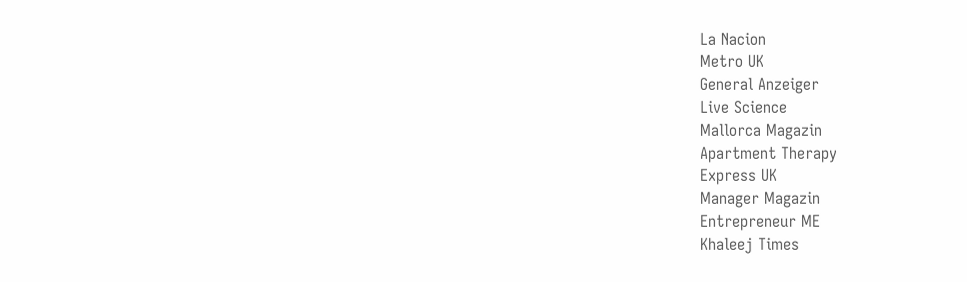La Nacion
Metro UK
General Anzeiger
Live Science
Mallorca Magazin
Apartment Therapy
Express UK
Manager Magazin
Entrepreneur ME
Khaleej Times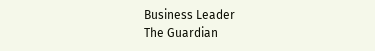Business Leader
The Guardian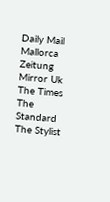Daily Mail
Mallorca Zeitung
Mirror Uk
The Times
The Standard
The Stylist